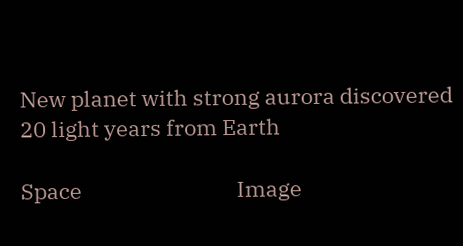New planet with strong aurora discovered 20 light years from Earth

Space                               Image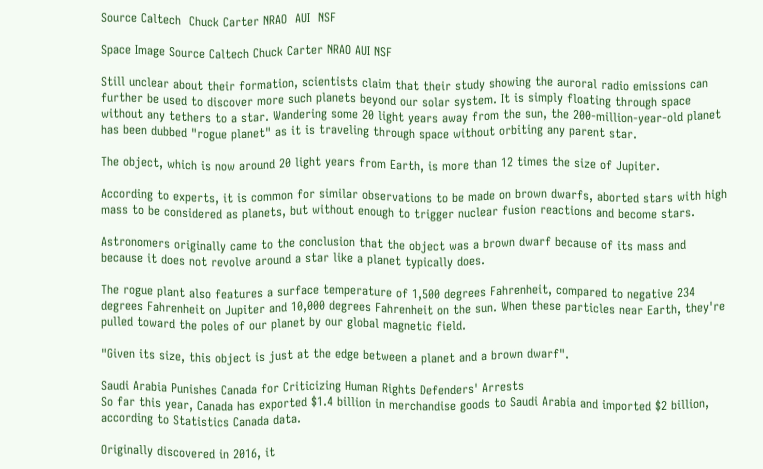Source Caltech  Chuck Carter NRAO  AUI  NSF

Space Image Source Caltech Chuck Carter NRAO AUI NSF

Still unclear about their formation, scientists claim that their study showing the auroral radio emissions can further be used to discover more such planets beyond our solar system. It is simply floating through space without any tethers to a star. Wandering some 20 light years away from the sun, the 200-million-year-old planet has been dubbed "rogue planet" as it is traveling through space without orbiting any parent star.

The object, which is now around 20 light years from Earth, is more than 12 times the size of Jupiter.

According to experts, it is common for similar observations to be made on brown dwarfs, aborted stars with high mass to be considered as planets, but without enough to trigger nuclear fusion reactions and become stars.

Astronomers originally came to the conclusion that the object was a brown dwarf because of its mass and because it does not revolve around a star like a planet typically does.

The rogue plant also features a surface temperature of 1,500 degrees Fahrenheit, compared to negative 234 degrees Fahrenheit on Jupiter and 10,000 degrees Fahrenheit on the sun. When these particles near Earth, they're pulled toward the poles of our planet by our global magnetic field.

"Given its size, this object is just at the edge between a planet and a brown dwarf".

Saudi Arabia Punishes Canada for Criticizing Human Rights Defenders' Arrests
So far this year, Canada has exported $1.4 billion in merchandise goods to Saudi Arabia and imported $2 billion, according to Statistics Canada data.

Originally discovered in 2016, it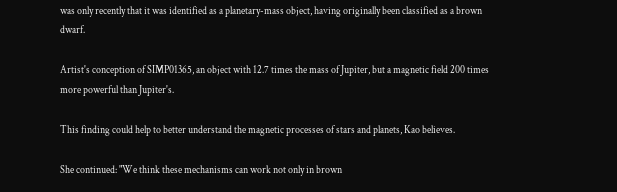was only recently that it was identified as a planetary-mass object, having originally been classified as a brown dwarf.

Artist's conception of SIMP01365, an object with 12.7 times the mass of Jupiter, but a magnetic field 200 times more powerful than Jupiter's.

This finding could help to better understand the magnetic processes of stars and planets, Kao believes.

She continued: "We think these mechanisms can work not only in brown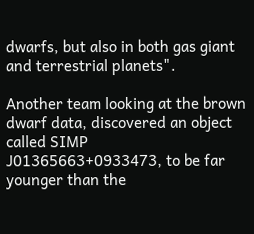dwarfs, but also in both gas giant and terrestrial planets".

Another team looking at the brown dwarf data, discovered an object called SIMP J01365663+0933473, to be far younger than the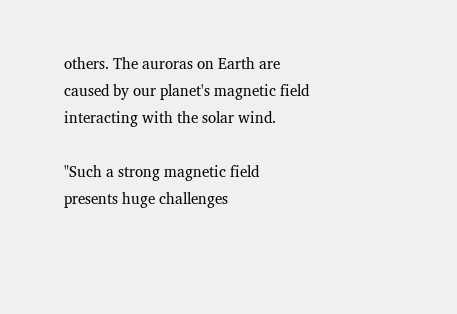others. The auroras on Earth are caused by our planet's magnetic field interacting with the solar wind.

"Such a strong magnetic field presents huge challenges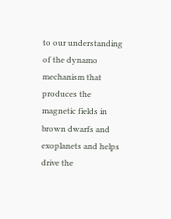to our understanding of the dynamo mechanism that produces the magnetic fields in brown dwarfs and exoplanets and helps drive the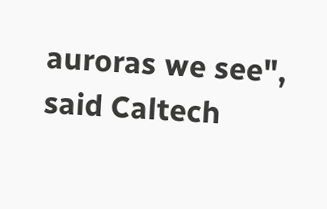auroras we see", said Caltech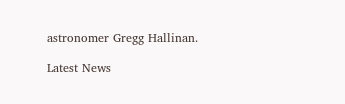astronomer Gregg Hallinan.

Latest News